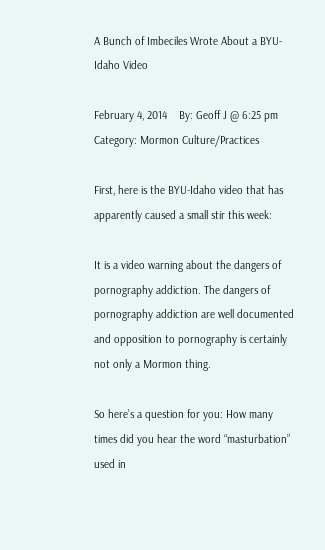A Bunch of Imbeciles Wrote About a BYU-Idaho Video

February 4, 2014    By: Geoff J @ 6:25 pm   Category: Mormon Culture/Practices

First, here is the BYU-Idaho video that has apparently caused a small stir this week:

It is a video warning about the dangers of pornography addiction. The dangers of pornography addiction are well documented and opposition to pornography is certainly not only a Mormon thing.

So here’s a question for you: How many times did you hear the word “masturbation” used in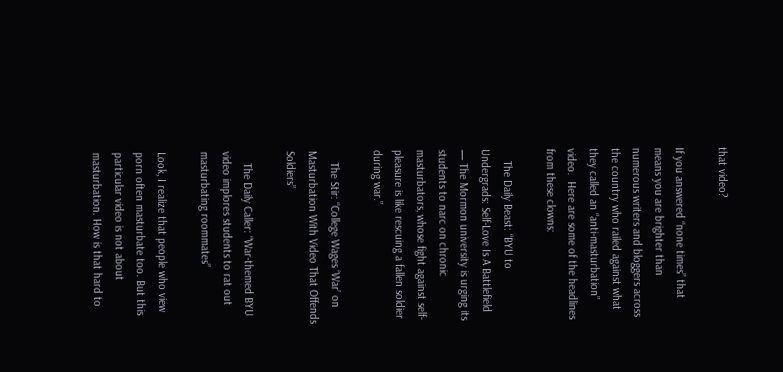that video?

If you answered “none times” that means you are brighter than numerous writers and bloggers across the country who railed against what they called an “anti-masturbation” video.  Here are some of the headlines from these clowns:

    The Daily Beast: “BYU to Undergrads: Self-Love Is A Battlefield — The Mormon university is urging its students to narc on chronic masturbators, whose fight against self-pleasure is like rescuing a fallen soldier during war.”

    The Stir: “College Wages ‘War’ on Masturbation With Video That Offends Soldiers”

    The Daily Caller: “War-themed BYU video implores students to rat out masturbating roommates”

Look, I realize that people who view porn often masturbate too. But this particular video is not about masturbation. How is that hard to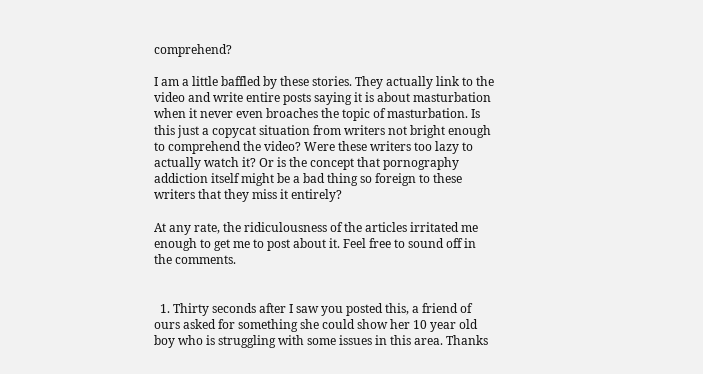comprehend?

I am a little baffled by these stories. They actually link to the video and write entire posts saying it is about masturbation when it never even broaches the topic of masturbation. Is this just a copycat situation from writers not bright enough to comprehend the video? Were these writers too lazy to actually watch it? Or is the concept that pornography addiction itself might be a bad thing so foreign to these writers that they miss it entirely?

At any rate, the ridiculousness of the articles irritated me enough to get me to post about it. Feel free to sound off in the comments.


  1. Thirty seconds after I saw you posted this, a friend of ours asked for something she could show her 10 year old boy who is struggling with some issues in this area. Thanks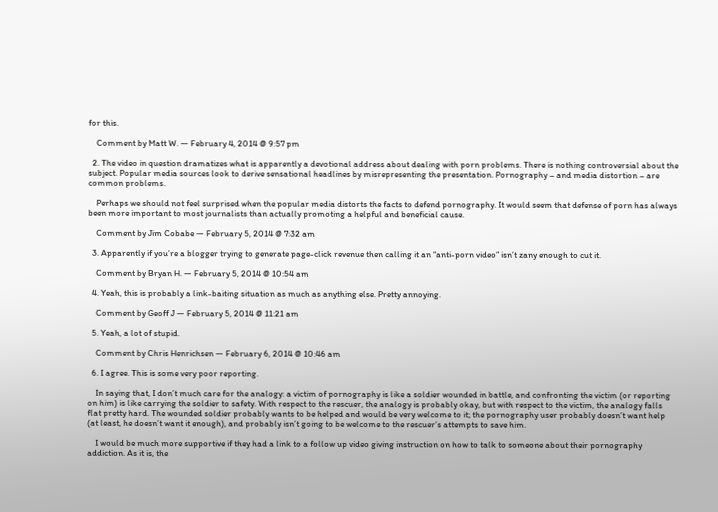for this.

    Comment by Matt W. — February 4, 2014 @ 9:57 pm

  2. The video in question dramatizes what is apparently a devotional address about dealing with porn problems. There is nothing controversial about the subject. Popular media sources look to derive sensational headlines by misrepresenting the presentation. Pornography – and media distortion – are common problems.

    Perhaps we should not feel surprised when the popular media distorts the facts to defend pornography. It would seem that defense of porn has always been more important to most journalists than actually promoting a helpful and beneficial cause.

    Comment by Jim Cobabe — February 5, 2014 @ 7:32 am

  3. Apparently if you’re a blogger trying to generate page-click revenue then calling it an “anti-porn video” isn’t zany enough to cut it.

    Comment by Bryan H. — February 5, 2014 @ 10:54 am

  4. Yeah, this is probably a link-baiting situation as much as anything else. Pretty annoying.

    Comment by Geoff J — February 5, 2014 @ 11:21 am

  5. Yeah, a lot of stupid.

    Comment by Chris Henrichsen — February 6, 2014 @ 10:46 am

  6. I agree. This is some very poor reporting.

    In saying that, I don’t much care for the analogy: a victim of pornography is like a soldier wounded in battle, and confronting the victim (or reporting on him) is like carrying the soldier to safety. With respect to the rescuer, the analogy is probably okay, but with respect to the victim, the analogy falls flat pretty hard. The wounded soldier probably wants to be helped and would be very welcome to it; the pornography user probably doesn’t want help (at least, he doesn’t want it enough), and probably isn’t going to be welcome to the rescuer’s attempts to save him.

    I would be much more supportive if they had a link to a follow up video giving instruction on how to talk to someone about their pornography addiction. As it is, the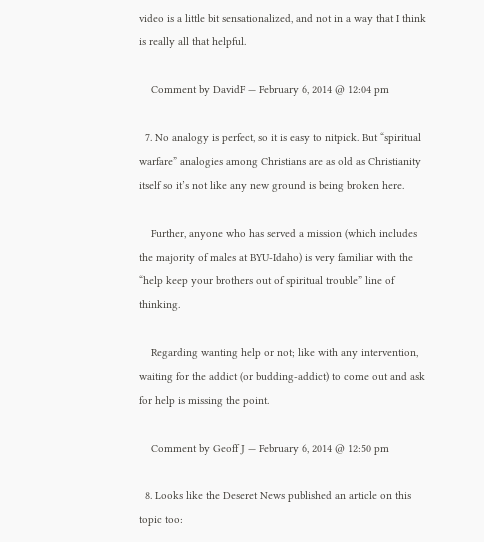video is a little bit sensationalized, and not in a way that I think is really all that helpful.

    Comment by DavidF — February 6, 2014 @ 12:04 pm

  7. No analogy is perfect, so it is easy to nitpick. But “spiritual warfare” analogies among Christians are as old as Christianity itself so it’s not like any new ground is being broken here.

    Further, anyone who has served a mission (which includes the majority of males at BYU-Idaho) is very familiar with the “help keep your brothers out of spiritual trouble” line of thinking.

    Regarding wanting help or not; like with any intervention, waiting for the addict (or budding-addict) to come out and ask for help is missing the point.

    Comment by Geoff J — February 6, 2014 @ 12:50 pm

  8. Looks like the Deseret News published an article on this topic too: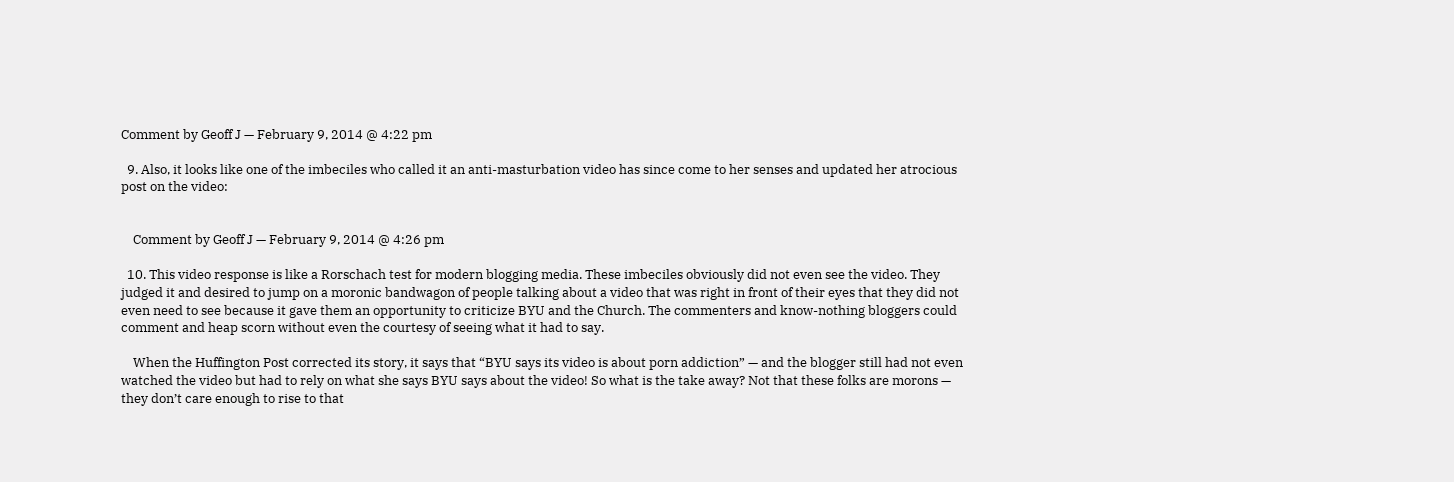Comment by Geoff J — February 9, 2014 @ 4:22 pm

  9. Also, it looks like one of the imbeciles who called it an anti-masturbation video has since come to her senses and updated her atrocious post on the video:


    Comment by Geoff J — February 9, 2014 @ 4:26 pm

  10. This video response is like a Rorschach test for modern blogging media. These imbeciles obviously did not even see the video. They judged it and desired to jump on a moronic bandwagon of people talking about a video that was right in front of their eyes that they did not even need to see because it gave them an opportunity to criticize BYU and the Church. The commenters and know-nothing bloggers could comment and heap scorn without even the courtesy of seeing what it had to say.

    When the Huffington Post corrected its story, it says that “BYU says its video is about porn addiction” — and the blogger still had not even watched the video but had to rely on what she says BYU says about the video! So what is the take away? Not that these folks are morons — they don’t care enough to rise to that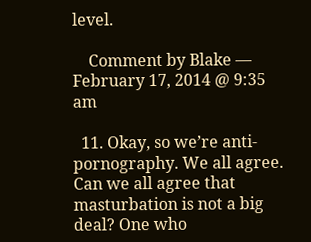level.

    Comment by Blake — February 17, 2014 @ 9:35 am

  11. Okay, so we’re anti-pornography. We all agree. Can we all agree that masturbation is not a big deal? One who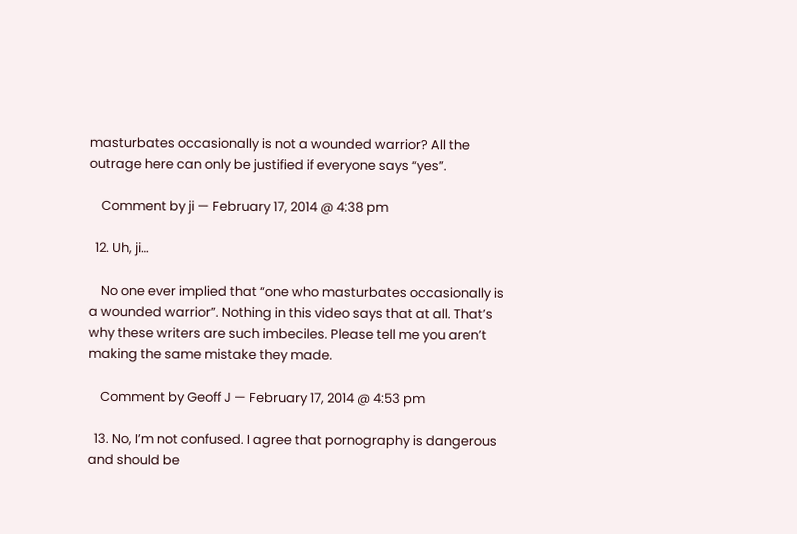masturbates occasionally is not a wounded warrior? All the outrage here can only be justified if everyone says “yes”.

    Comment by ji — February 17, 2014 @ 4:38 pm

  12. Uh, ji…

    No one ever implied that “one who masturbates occasionally is a wounded warrior”. Nothing in this video says that at all. That’s why these writers are such imbeciles. Please tell me you aren’t making the same mistake they made.

    Comment by Geoff J — February 17, 2014 @ 4:53 pm

  13. No, I’m not confused. I agree that pornography is dangerous and should be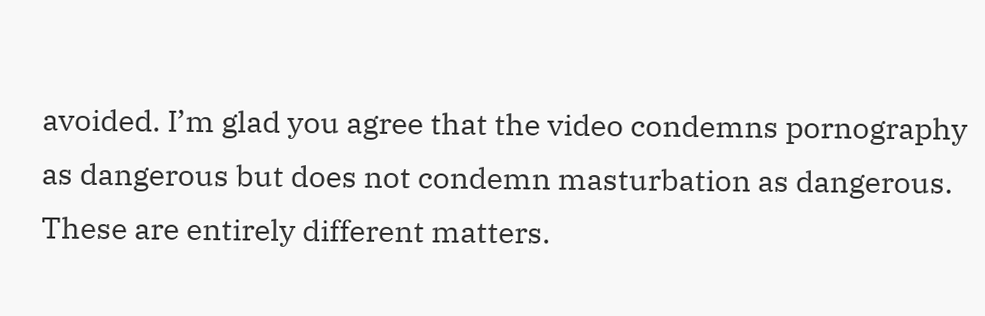avoided. I’m glad you agree that the video condemns pornography as dangerous but does not condemn masturbation as dangerous. These are entirely different matters.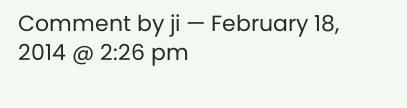Comment by ji — February 18, 2014 @ 2:26 pm